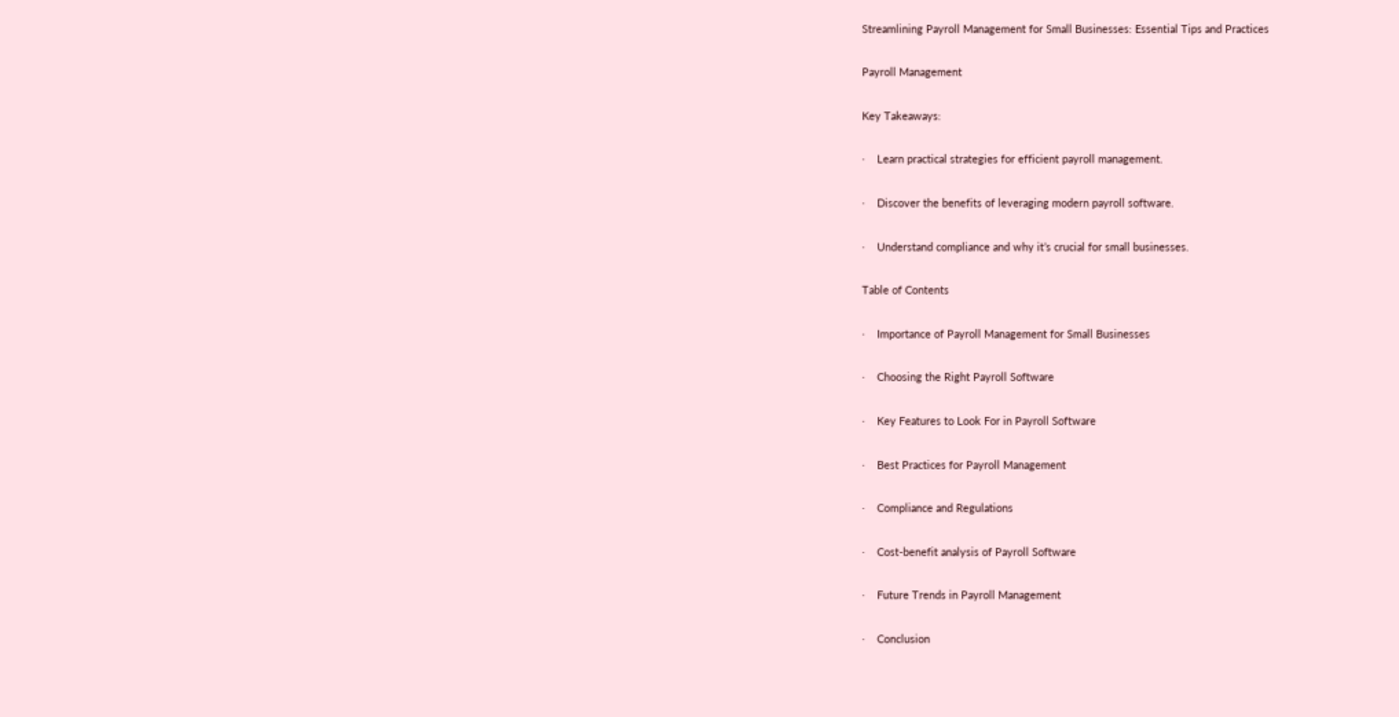Streamlining Payroll Management for Small Businesses: Essential Tips and Practices

Payroll Management

Key Takeaways:

·    Learn practical strategies for efficient payroll management.

·    Discover the benefits of leveraging modern payroll software.

·    Understand compliance and why it’s crucial for small businesses.

Table of Contents

·    Importance of Payroll Management for Small Businesses

·    Choosing the Right Payroll Software

·    Key Features to Look For in Payroll Software

·    Best Practices for Payroll Management

·    Compliance and Regulations

·    Cost-benefit analysis of Payroll Software

·    Future Trends in Payroll Management

·    Conclusion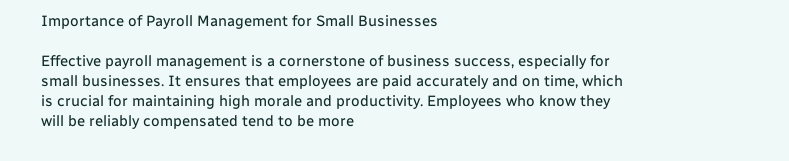Importance of Payroll Management for Small Businesses

Effective payroll management is a cornerstone of business success, especially for small businesses. It ensures that employees are paid accurately and on time, which is crucial for maintaining high morale and productivity. Employees who know they will be reliably compensated tend to be more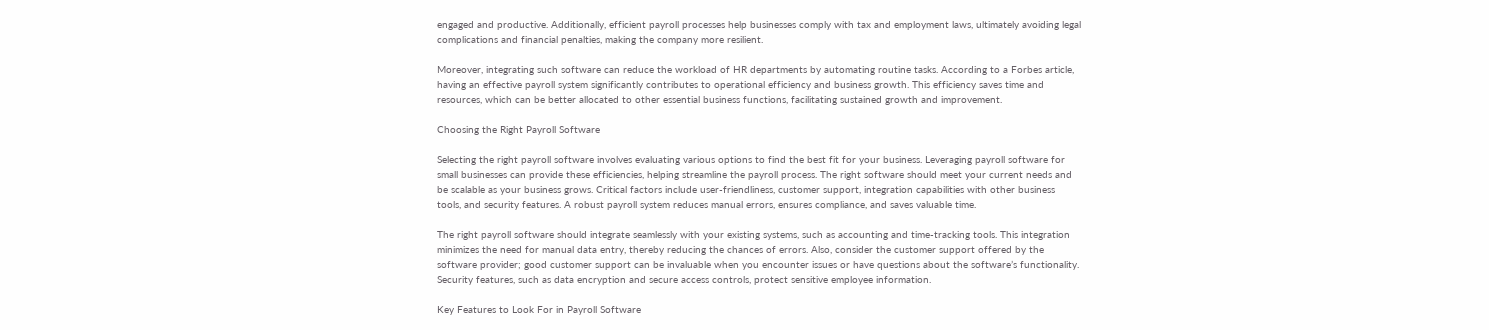engaged and productive. Additionally, efficient payroll processes help businesses comply with tax and employment laws, ultimately avoiding legal complications and financial penalties, making the company more resilient.

Moreover, integrating such software can reduce the workload of HR departments by automating routine tasks. According to a Forbes article, having an effective payroll system significantly contributes to operational efficiency and business growth. This efficiency saves time and resources, which can be better allocated to other essential business functions, facilitating sustained growth and improvement.

Choosing the Right Payroll Software

Selecting the right payroll software involves evaluating various options to find the best fit for your business. Leveraging payroll software for small businesses can provide these efficiencies, helping streamline the payroll process. The right software should meet your current needs and be scalable as your business grows. Critical factors include user-friendliness, customer support, integration capabilities with other business tools, and security features. A robust payroll system reduces manual errors, ensures compliance, and saves valuable time.

The right payroll software should integrate seamlessly with your existing systems, such as accounting and time-tracking tools. This integration minimizes the need for manual data entry, thereby reducing the chances of errors. Also, consider the customer support offered by the software provider; good customer support can be invaluable when you encounter issues or have questions about the software’s functionality. Security features, such as data encryption and secure access controls, protect sensitive employee information.

Key Features to Look For in Payroll Software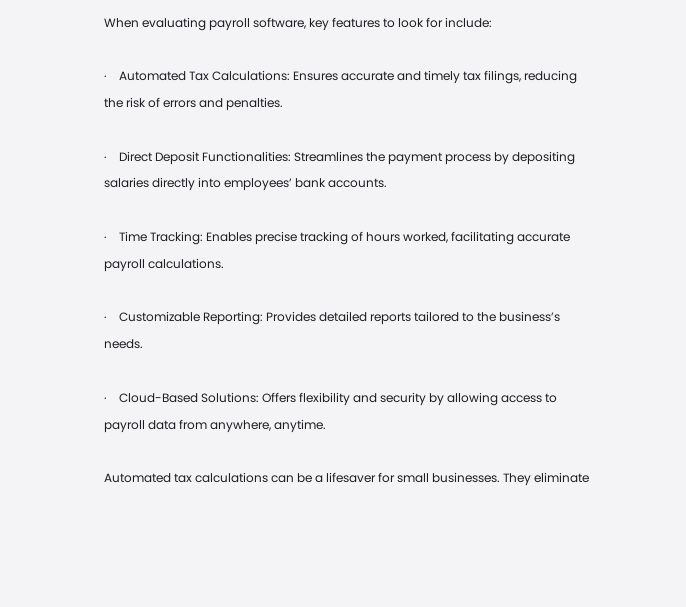When evaluating payroll software, key features to look for include:

·    Automated Tax Calculations: Ensures accurate and timely tax filings, reducing the risk of errors and penalties.

·    Direct Deposit Functionalities: Streamlines the payment process by depositing salaries directly into employees’ bank accounts.

·    Time Tracking: Enables precise tracking of hours worked, facilitating accurate payroll calculations.

·    Customizable Reporting: Provides detailed reports tailored to the business’s needs.

·    Cloud-Based Solutions: Offers flexibility and security by allowing access to payroll data from anywhere, anytime.

Automated tax calculations can be a lifesaver for small businesses. They eliminate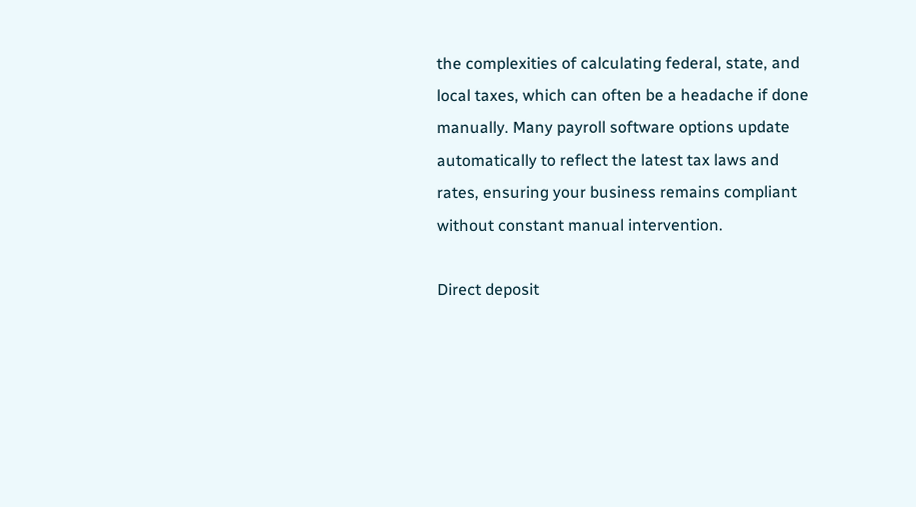the complexities of calculating federal, state, and local taxes, which can often be a headache if done manually. Many payroll software options update automatically to reflect the latest tax laws and rates, ensuring your business remains compliant without constant manual intervention.

Direct deposit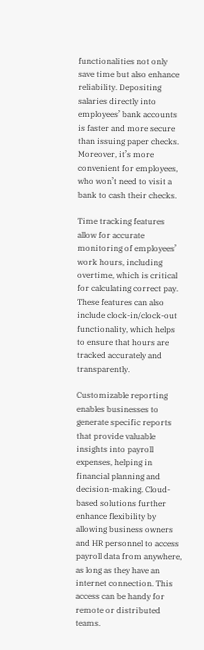functionalities not only save time but also enhance reliability. Depositing salaries directly into employees’ bank accounts is faster and more secure than issuing paper checks. Moreover, it’s more convenient for employees, who won’t need to visit a bank to cash their checks.

Time tracking features allow for accurate monitoring of employees’ work hours, including overtime, which is critical for calculating correct pay. These features can also include clock-in/clock-out functionality, which helps to ensure that hours are tracked accurately and transparently.

Customizable reporting enables businesses to generate specific reports that provide valuable insights into payroll expenses, helping in financial planning and decision-making. Cloud-based solutions further enhance flexibility by allowing business owners and HR personnel to access payroll data from anywhere, as long as they have an internet connection. This access can be handy for remote or distributed teams.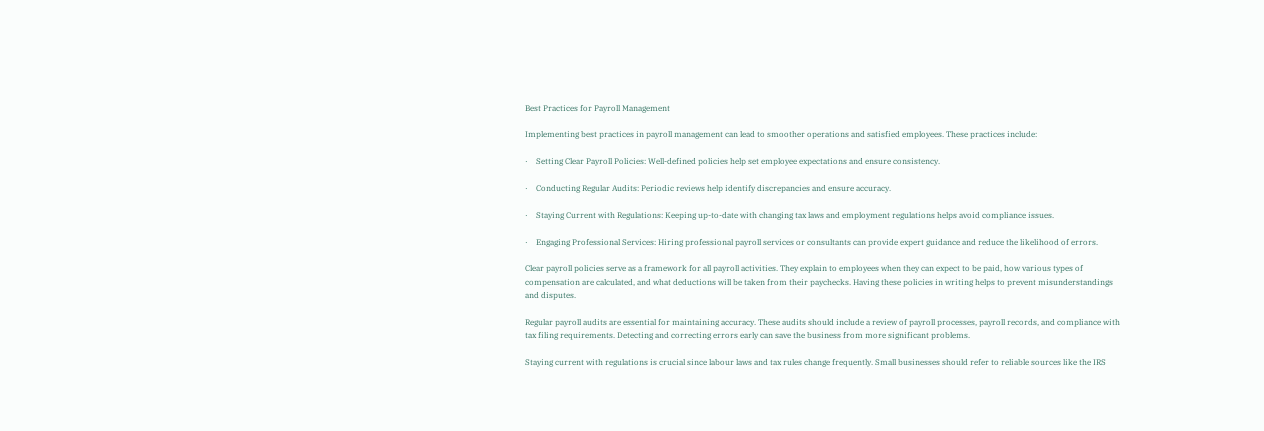Best Practices for Payroll Management

Implementing best practices in payroll management can lead to smoother operations and satisfied employees. These practices include:

·    Setting Clear Payroll Policies: Well-defined policies help set employee expectations and ensure consistency.

·    Conducting Regular Audits: Periodic reviews help identify discrepancies and ensure accuracy.

·    Staying Current with Regulations: Keeping up-to-date with changing tax laws and employment regulations helps avoid compliance issues.

·    Engaging Professional Services: Hiring professional payroll services or consultants can provide expert guidance and reduce the likelihood of errors.

Clear payroll policies serve as a framework for all payroll activities. They explain to employees when they can expect to be paid, how various types of compensation are calculated, and what deductions will be taken from their paychecks. Having these policies in writing helps to prevent misunderstandings and disputes.

Regular payroll audits are essential for maintaining accuracy. These audits should include a review of payroll processes, payroll records, and compliance with tax filing requirements. Detecting and correcting errors early can save the business from more significant problems.

Staying current with regulations is crucial since labour laws and tax rules change frequently. Small businesses should refer to reliable sources like the IRS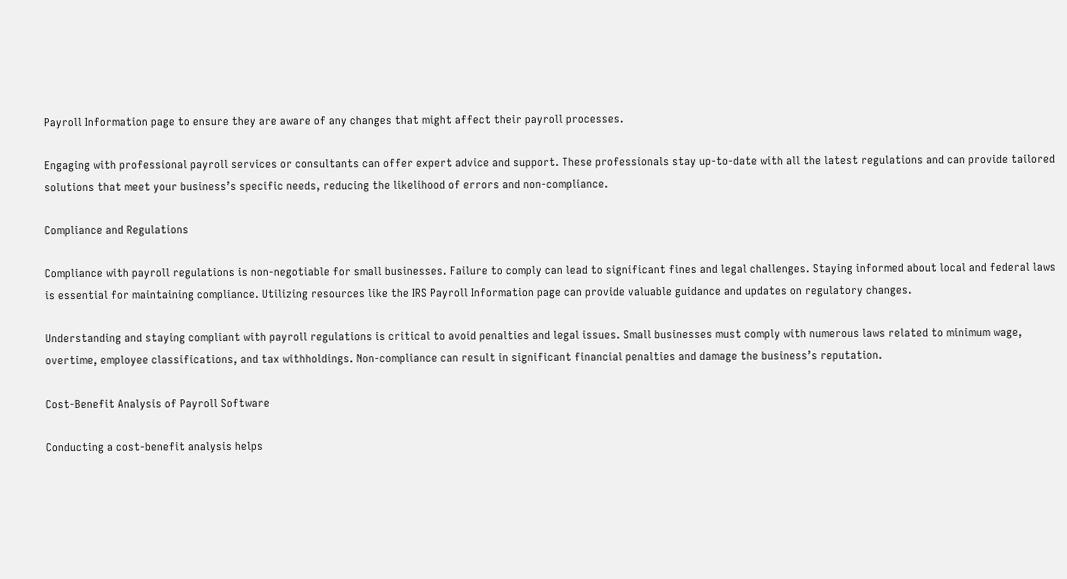Payroll Information page to ensure they are aware of any changes that might affect their payroll processes.

Engaging with professional payroll services or consultants can offer expert advice and support. These professionals stay up-to-date with all the latest regulations and can provide tailored solutions that meet your business’s specific needs, reducing the likelihood of errors and non-compliance.

Compliance and Regulations

Compliance with payroll regulations is non-negotiable for small businesses. Failure to comply can lead to significant fines and legal challenges. Staying informed about local and federal laws is essential for maintaining compliance. Utilizing resources like the IRS Payroll Information page can provide valuable guidance and updates on regulatory changes.

Understanding and staying compliant with payroll regulations is critical to avoid penalties and legal issues. Small businesses must comply with numerous laws related to minimum wage, overtime, employee classifications, and tax withholdings. Non-compliance can result in significant financial penalties and damage the business’s reputation.

Cost-Benefit Analysis of Payroll Software

Conducting a cost-benefit analysis helps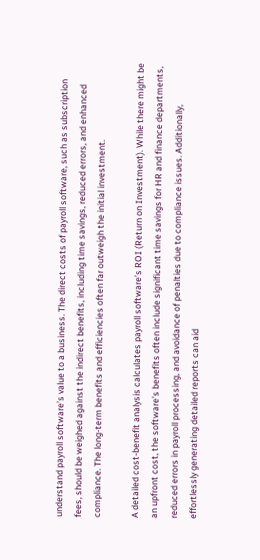understand payroll software’s value to a business. The direct costs of payroll software, such as subscription fees, should be weighed against the indirect benefits, including time savings, reduced errors, and enhanced compliance. The long-term benefits and efficiencies often far outweigh the initial investment.

A detailed cost-benefit analysis calculates payroll software’s ROI (Return on Investment). While there might be an upfront cost, the software’s benefits often include significant time savings for HR and finance departments, reduced errors in payroll processing, and avoidance of penalties due to compliance issues. Additionally, effortlessly generating detailed reports can aid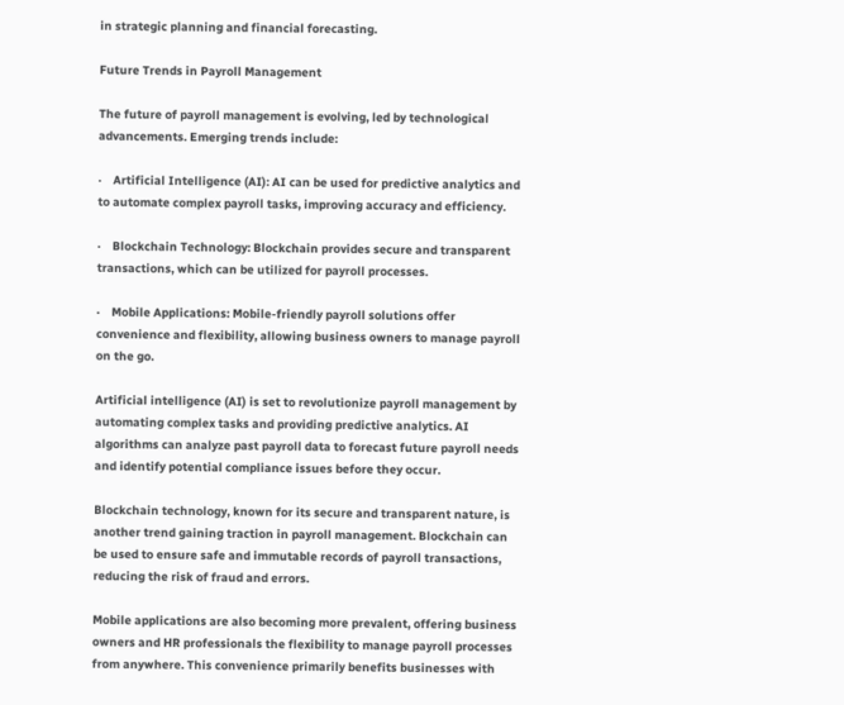in strategic planning and financial forecasting.

Future Trends in Payroll Management

The future of payroll management is evolving, led by technological advancements. Emerging trends include:

·    Artificial Intelligence (AI): AI can be used for predictive analytics and to automate complex payroll tasks, improving accuracy and efficiency.

·    Blockchain Technology: Blockchain provides secure and transparent transactions, which can be utilized for payroll processes.

·    Mobile Applications: Mobile-friendly payroll solutions offer convenience and flexibility, allowing business owners to manage payroll on the go.

Artificial intelligence (AI) is set to revolutionize payroll management by automating complex tasks and providing predictive analytics. AI algorithms can analyze past payroll data to forecast future payroll needs and identify potential compliance issues before they occur.

Blockchain technology, known for its secure and transparent nature, is another trend gaining traction in payroll management. Blockchain can be used to ensure safe and immutable records of payroll transactions, reducing the risk of fraud and errors.

Mobile applications are also becoming more prevalent, offering business owners and HR professionals the flexibility to manage payroll processes from anywhere. This convenience primarily benefits businesses with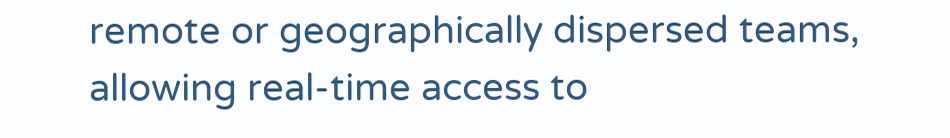remote or geographically dispersed teams, allowing real-time access to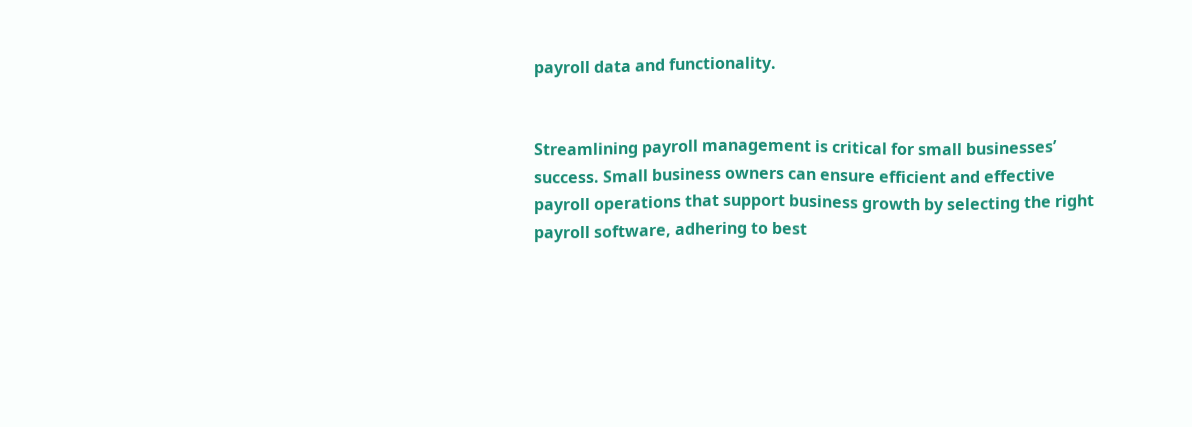payroll data and functionality.


Streamlining payroll management is critical for small businesses’ success. Small business owners can ensure efficient and effective payroll operations that support business growth by selecting the right payroll software, adhering to best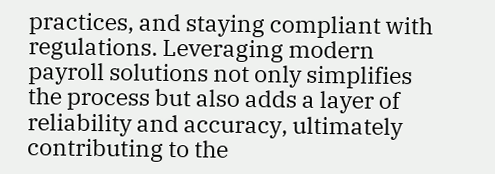practices, and staying compliant with regulations. Leveraging modern payroll solutions not only simplifies the process but also adds a layer of reliability and accuracy, ultimately contributing to the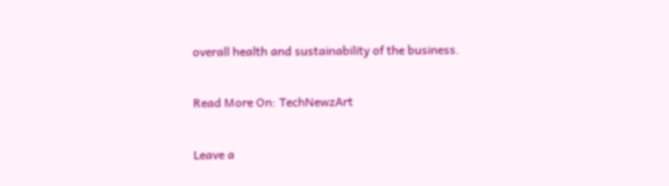overall health and sustainability of the business.

Read More On: TechNewzArt

Leave a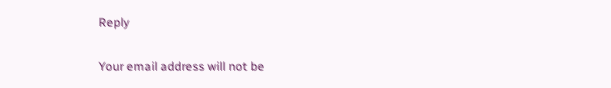Reply

Your email address will not be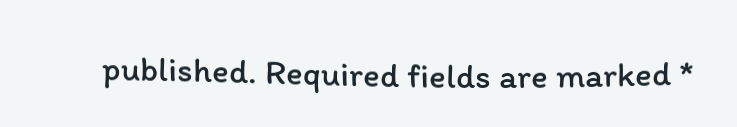published. Required fields are marked *